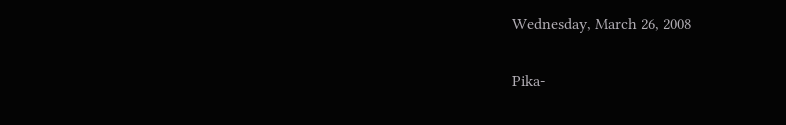Wednesday, March 26, 2008

Pika-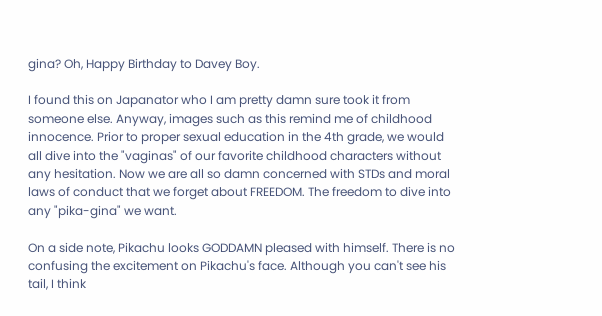gina? Oh, Happy Birthday to Davey Boy.

I found this on Japanator who I am pretty damn sure took it from someone else. Anyway, images such as this remind me of childhood innocence. Prior to proper sexual education in the 4th grade, we would all dive into the "vaginas" of our favorite childhood characters without any hesitation. Now we are all so damn concerned with STDs and moral laws of conduct that we forget about FREEDOM. The freedom to dive into any "pika-gina" we want.

On a side note, Pikachu looks GODDAMN pleased with himself. There is no confusing the excitement on Pikachu's face. Although you can't see his tail, I think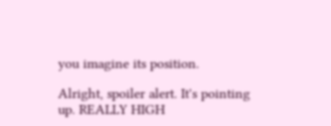you imagine its position.

Alright, spoiler alert. It's pointing up. REALLY HIGH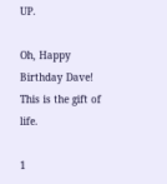UP.

Oh, Happy Birthday Dave! This is the gift of life.

1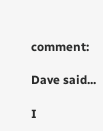comment:

Dave said...

I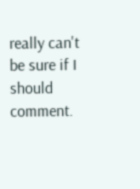really can't be sure if I should comment.